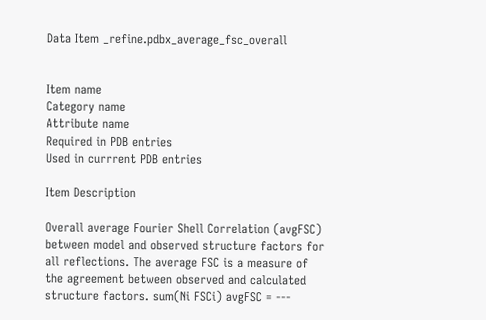Data Item _refine.pdbx_average_fsc_overall


Item name
Category name
Attribute name
Required in PDB entries
Used in currrent PDB entries

Item Description

Overall average Fourier Shell Correlation (avgFSC) between model and observed structure factors for all reflections. The average FSC is a measure of the agreement between observed and calculated structure factors. sum(Ni FSCi) avgFSC = ---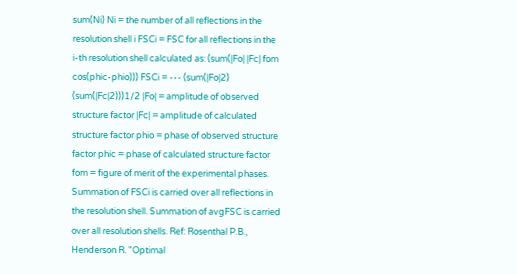sum(Ni) Ni = the number of all reflections in the resolution shell i FSCi = FSC for all reflections in the i-th resolution shell calculated as: (sum(|Fo| |Fc| fom cos(phic-phio))) FSCi = --- (sum(|Fo|2) (sum(|Fc|2)))1/2 |Fo| = amplitude of observed structure factor |Fc| = amplitude of calculated structure factor phio = phase of observed structure factor phic = phase of calculated structure factor fom = figure of merit of the experimental phases. Summation of FSCi is carried over all reflections in the resolution shell. Summation of avgFSC is carried over all resolution shells. Ref: Rosenthal P.B., Henderson R. "Optimal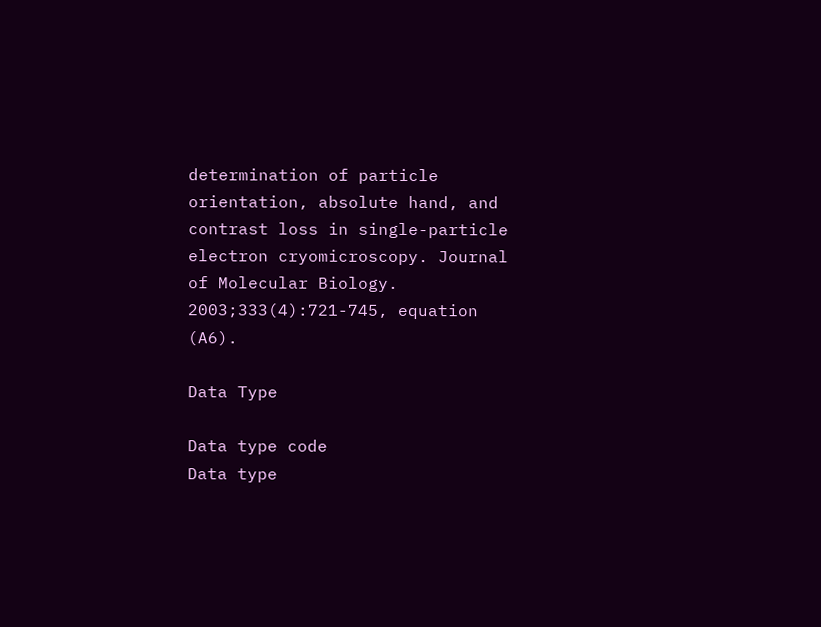determination of particle orientation, absolute hand, and contrast loss in single-particle electron cryomicroscopy. Journal of Molecular Biology. 2003;333(4):721-745, equation (A6).

Data Type

Data type code
Data type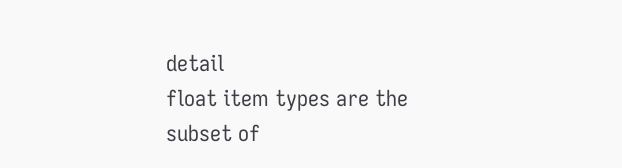detail
float item types are the subset of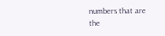numbers that are the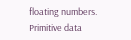floating numbers.
Primitive data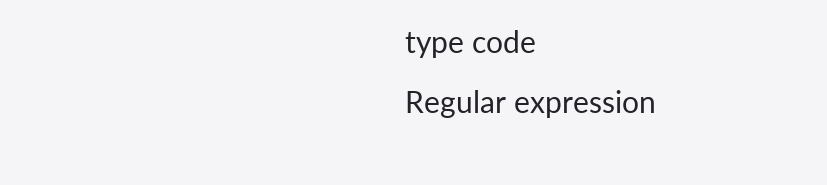type code
Regular expression